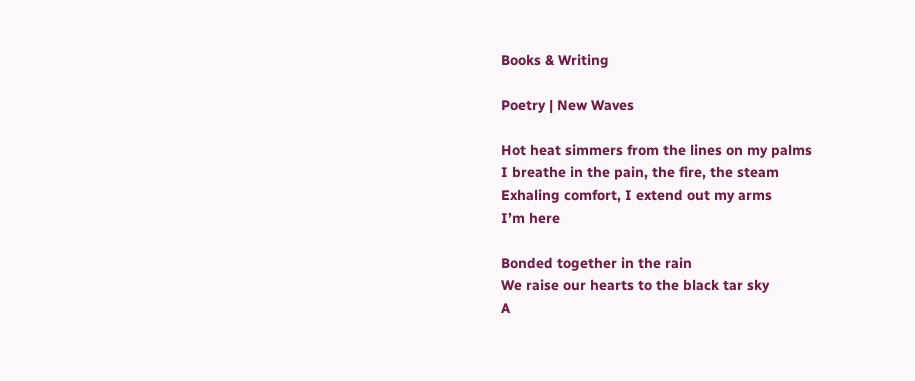Books & Writing

Poetry | New Waves

Hot heat simmers from the lines on my palms
I breathe in the pain, the fire, the steam
Exhaling comfort, I extend out my arms
I’m here

Bonded together in the rain
We raise our hearts to the black tar sky
A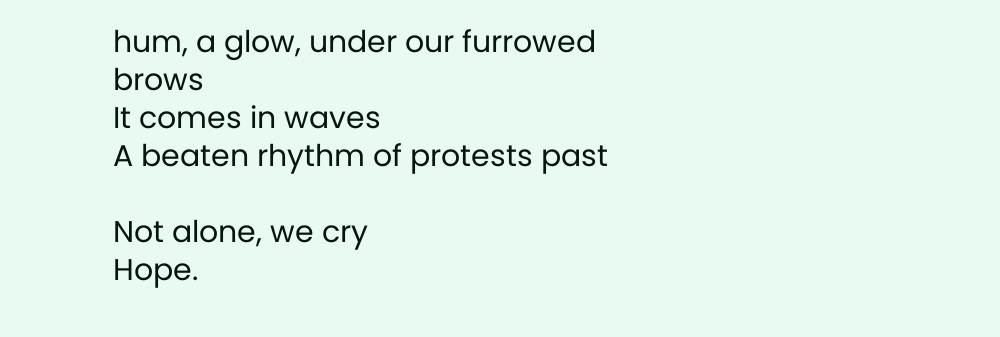hum, a glow, under our furrowed brows
It comes in waves
A beaten rhythm of protests past

Not alone, we cry
Hope.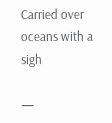Carried over oceans with a sigh

—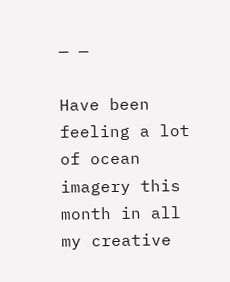— —

Have been feeling a lot of ocean imagery this month in all my creative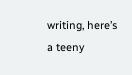writing, here’s a teeny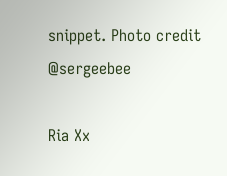snippet. Photo credit @sergeebee

Ria Xx